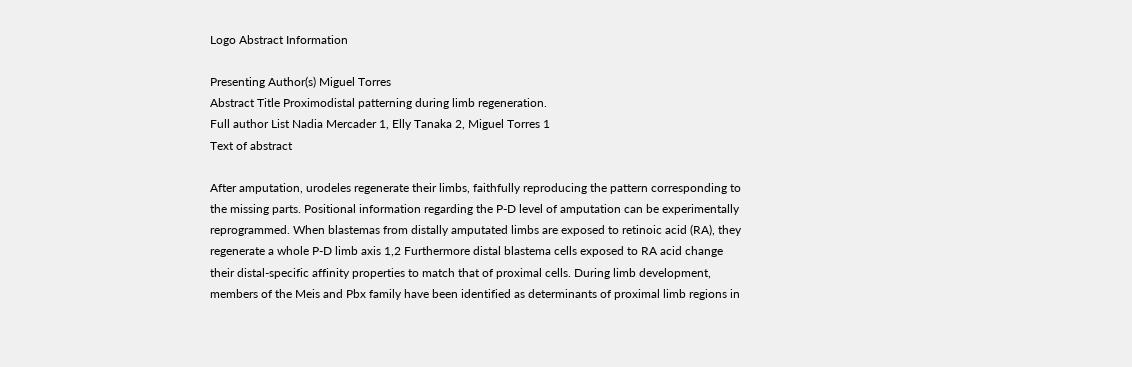Logo Abstract Information

Presenting Author(s) Miguel Torres
Abstract Title Proximodistal patterning during limb regeneration.
Full author List Nadia Mercader 1, Elly Tanaka 2, Miguel Torres 1
Text of abstract

After amputation, urodeles regenerate their limbs, faithfully reproducing the pattern corresponding to the missing parts. Positional information regarding the P-D level of amputation can be experimentally reprogrammed. When blastemas from distally amputated limbs are exposed to retinoic acid (RA), they regenerate a whole P-D limb axis 1,2 Furthermore distal blastema cells exposed to RA acid change their distal-specific affinity properties to match that of proximal cells. During limb development, members of the Meis and Pbx family have been identified as determinants of proximal limb regions in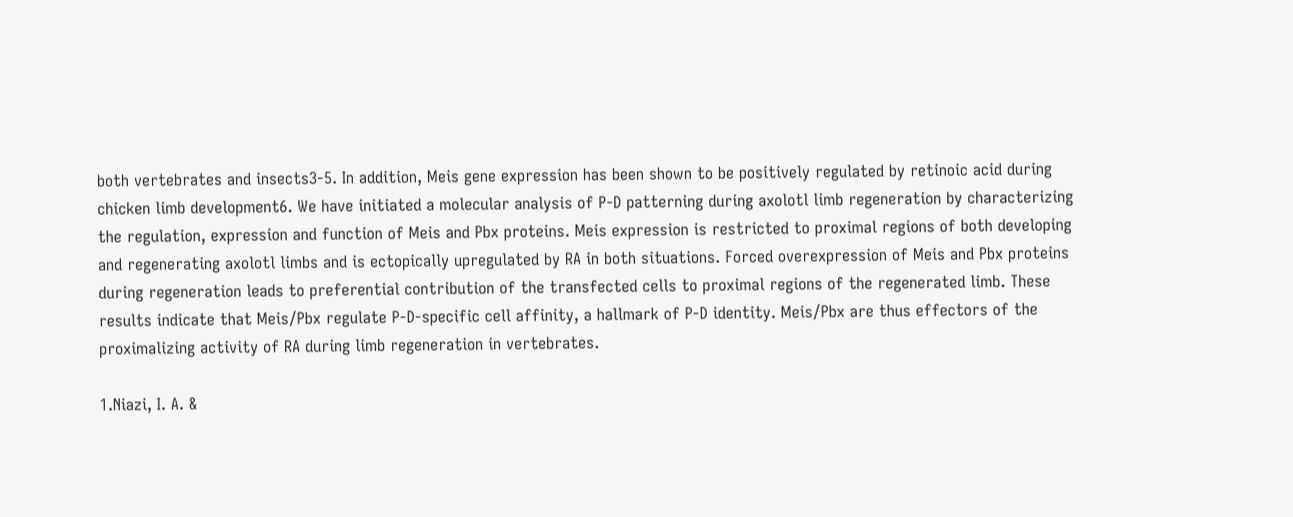both vertebrates and insects3-5. In addition, Meis gene expression has been shown to be positively regulated by retinoic acid during chicken limb development6. We have initiated a molecular analysis of P-D patterning during axolotl limb regeneration by characterizing the regulation, expression and function of Meis and Pbx proteins. Meis expression is restricted to proximal regions of both developing and regenerating axolotl limbs and is ectopically upregulated by RA in both situations. Forced overexpression of Meis and Pbx proteins during regeneration leads to preferential contribution of the transfected cells to proximal regions of the regenerated limb. These results indicate that Meis/Pbx regulate P-D-specific cell affinity, a hallmark of P-D identity. Meis/Pbx are thus effectors of the proximalizing activity of RA during limb regeneration in vertebrates.

1.Niazi, I. A. &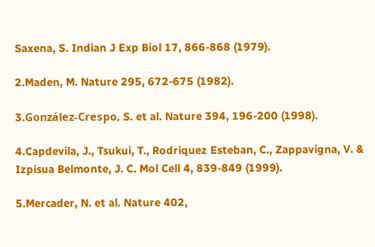Saxena, S. Indian J Exp Biol 17, 866-868 (1979).

2.Maden, M. Nature 295, 672-675 (1982).

3.González-Crespo, S. et al. Nature 394, 196-200 (1998).

4.Capdevila, J., Tsukui, T., Rodriquez Esteban, C., Zappavigna, V. & Izpisua Belmonte, J. C. Mol Cell 4, 839-849 (1999).

5.Mercader, N. et al. Nature 402,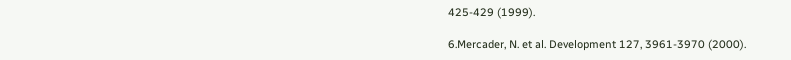425-429 (1999).

6.Mercader, N. et al. Development 127, 3961-3970 (2000).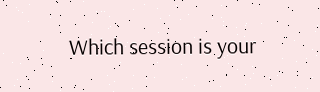Which session is your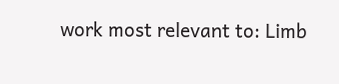work most relevant to: Limb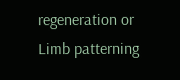regeneration or Limb patterning